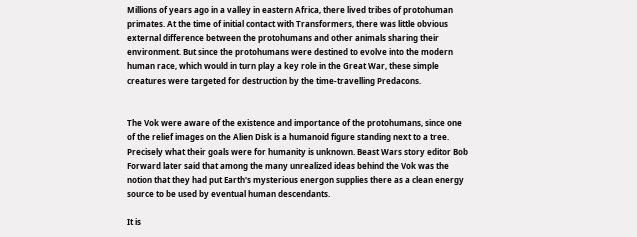Millions of years ago in a valley in eastern Africa, there lived tribes of protohuman primates. At the time of initial contact with Transformers, there was little obvious external difference between the protohumans and other animals sharing their environment. But since the protohumans were destined to evolve into the modern human race, which would in turn play a key role in the Great War, these simple creatures were targeted for destruction by the time-travelling Predacons.


The Vok were aware of the existence and importance of the protohumans, since one of the relief images on the Alien Disk is a humanoid figure standing next to a tree. Precisely what their goals were for humanity is unknown. Beast Wars story editor Bob Forward later said that among the many unrealized ideas behind the Vok was the notion that they had put Earth's mysterious energon supplies there as a clean energy source to be used by eventual human descendants.

It is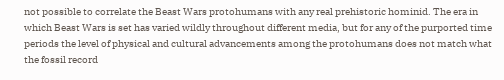not possible to correlate the Beast Wars protohumans with any real prehistoric hominid. The era in which Beast Wars is set has varied wildly throughout different media, but for any of the purported time periods the level of physical and cultural advancements among the protohumans does not match what the fossil record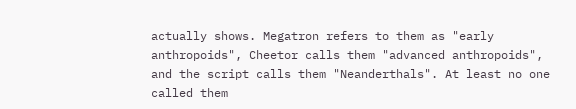actually shows. Megatron refers to them as "early anthropoids", Cheetor calls them "advanced anthropoids", and the script calls them "Neanderthals". At least no one called them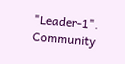"Leader-1".
Community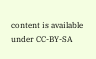content is available under CC-BY-SA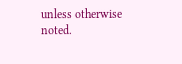unless otherwise noted.